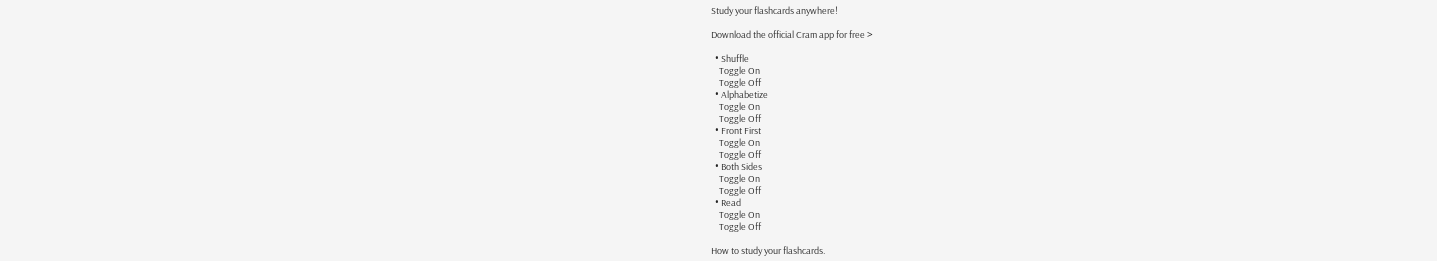Study your flashcards anywhere!

Download the official Cram app for free >

  • Shuffle
    Toggle On
    Toggle Off
  • Alphabetize
    Toggle On
    Toggle Off
  • Front First
    Toggle On
    Toggle Off
  • Both Sides
    Toggle On
    Toggle Off
  • Read
    Toggle On
    Toggle Off

How to study your flashcards.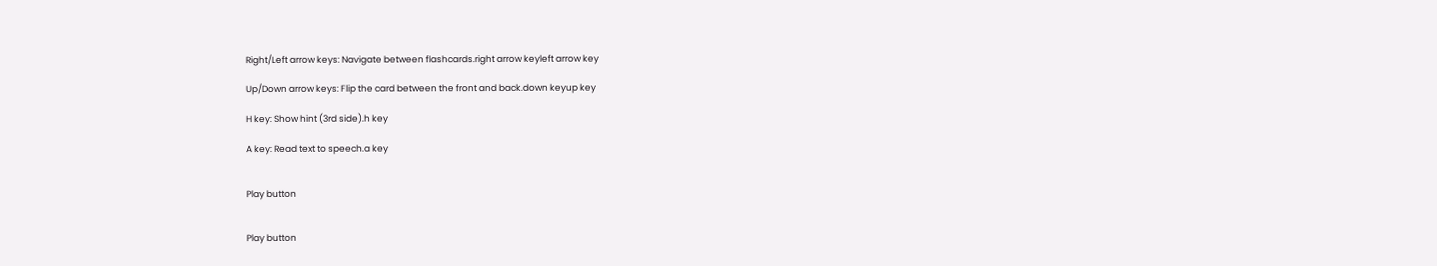Right/Left arrow keys: Navigate between flashcards.right arrow keyleft arrow key

Up/Down arrow keys: Flip the card between the front and back.down keyup key

H key: Show hint (3rd side).h key

A key: Read text to speech.a key


Play button


Play button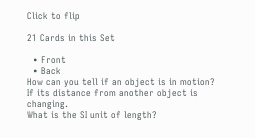Click to flip

21 Cards in this Set

  • Front
  • Back
How can you tell if an object is in motion?
If its distance from another object is changing.
What is the SI unit of length?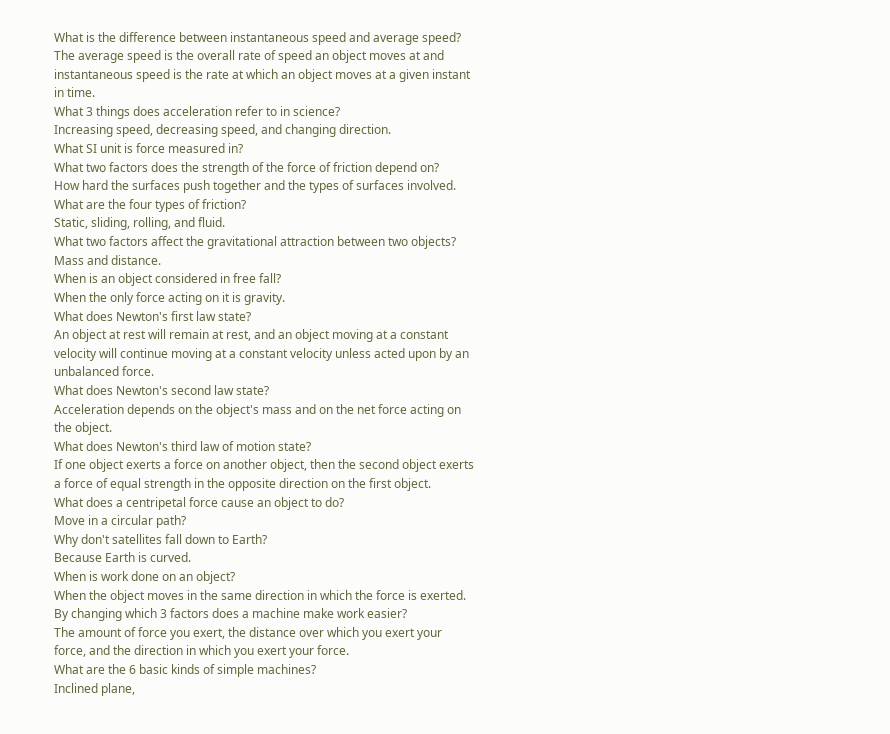What is the difference between instantaneous speed and average speed?
The average speed is the overall rate of speed an object moves at and instantaneous speed is the rate at which an object moves at a given instant in time.
What 3 things does acceleration refer to in science?
Increasing speed, decreasing speed, and changing direction.
What SI unit is force measured in?
What two factors does the strength of the force of friction depend on?
How hard the surfaces push together and the types of surfaces involved.
What are the four types of friction?
Static, sliding, rolling, and fluid.
What two factors affect the gravitational attraction between two objects?
Mass and distance.
When is an object considered in free fall?
When the only force acting on it is gravity.
What does Newton's first law state?
An object at rest will remain at rest, and an object moving at a constant velocity will continue moving at a constant velocity unless acted upon by an unbalanced force.
What does Newton's second law state?
Acceleration depends on the object's mass and on the net force acting on the object.
What does Newton's third law of motion state?
If one object exerts a force on another object, then the second object exerts a force of equal strength in the opposite direction on the first object.
What does a centripetal force cause an object to do?
Move in a circular path?
Why don't satellites fall down to Earth?
Because Earth is curved.
When is work done on an object?
When the object moves in the same direction in which the force is exerted.
By changing which 3 factors does a machine make work easier?
The amount of force you exert, the distance over which you exert your force, and the direction in which you exert your force.
What are the 6 basic kinds of simple machines?
Inclined plane,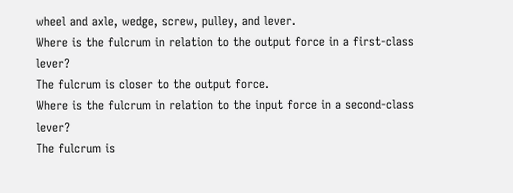wheel and axle, wedge, screw, pulley, and lever.
Where is the fulcrum in relation to the output force in a first-class lever?
The fulcrum is closer to the output force.
Where is the fulcrum in relation to the input force in a second-class lever?
The fulcrum is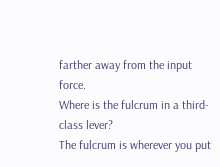farther away from the input force.
Where is the fulcrum in a third-class lever?
The fulcrum is wherever you put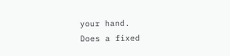your hand.
Does a fixed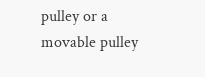pulley or a movable pulley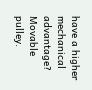have a higher mechanical advantage?
Movable pulley.